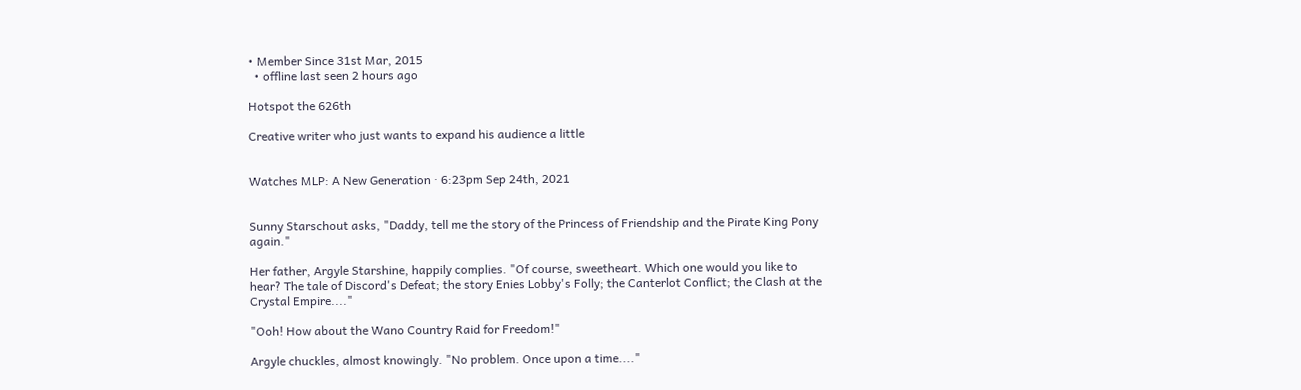• Member Since 31st Mar, 2015
  • offline last seen 2 hours ago

Hotspot the 626th

Creative writer who just wants to expand his audience a little


Watches MLP: A New Generation · 6:23pm Sep 24th, 2021


Sunny Starschout asks, "Daddy, tell me the story of the Princess of Friendship and the Pirate King Pony again."

Her father, Argyle Starshine, happily complies. "Of course, sweetheart. Which one would you like to hear? The tale of Discord's Defeat; the story Enies Lobby's Folly; the Canterlot Conflict; the Clash at the Crystal Empire...."

"Ooh! How about the Wano Country Raid for Freedom!"

Argyle chuckles, almost knowingly. "No problem. Once upon a time...."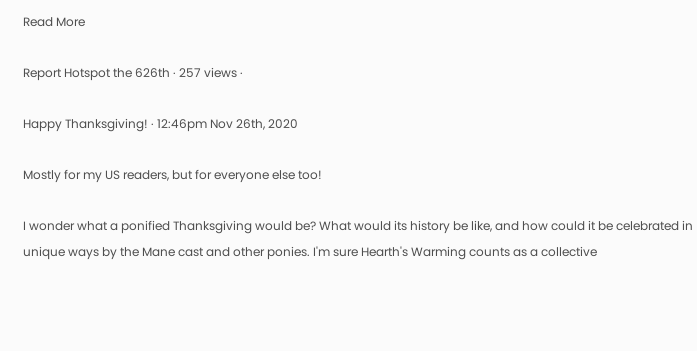Read More

Report Hotspot the 626th · 257 views ·

Happy Thanksgiving! · 12:46pm Nov 26th, 2020

Mostly for my US readers, but for everyone else too!

I wonder what a ponified Thanksgiving would be? What would its history be like, and how could it be celebrated in unique ways by the Mane cast and other ponies. I'm sure Hearth's Warming counts as a collective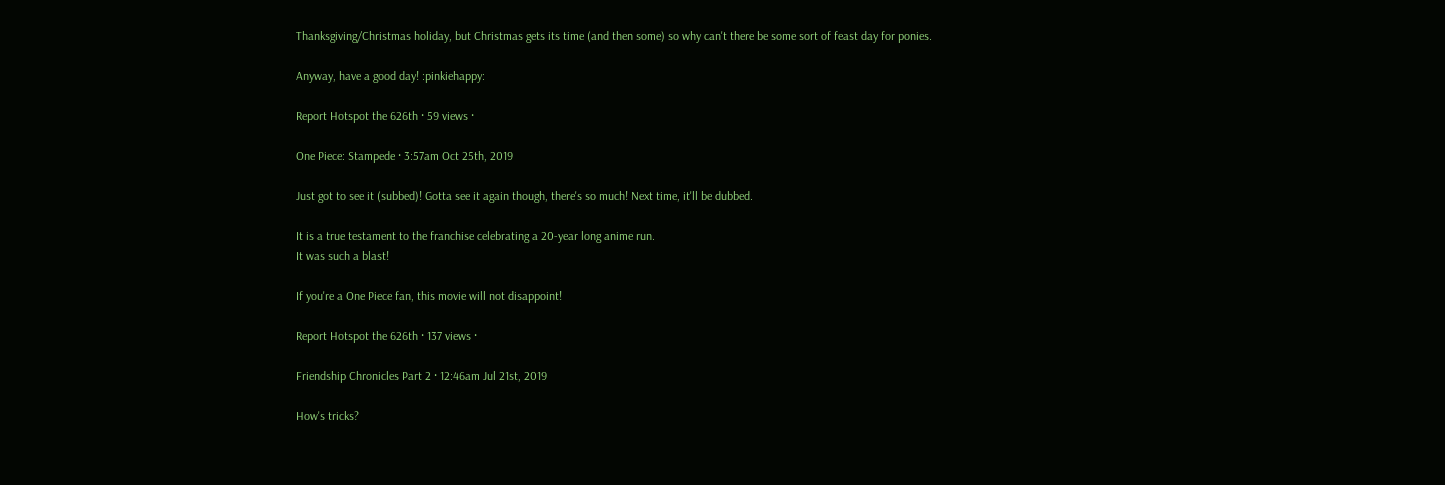Thanksgiving/Christmas holiday, but Christmas gets its time (and then some) so why can't there be some sort of feast day for ponies.

Anyway, have a good day! :pinkiehappy:

Report Hotspot the 626th · 59 views ·

One Piece: Stampede · 3:57am Oct 25th, 2019

Just got to see it (subbed)! Gotta see it again though, there's so much! Next time, it'll be dubbed.

It is a true testament to the franchise celebrating a 20-year long anime run.
It was such a blast!

If you're a One Piece fan, this movie will not disappoint!

Report Hotspot the 626th · 137 views ·

Friendship Chronicles Part 2 · 12:46am Jul 21st, 2019

How's tricks?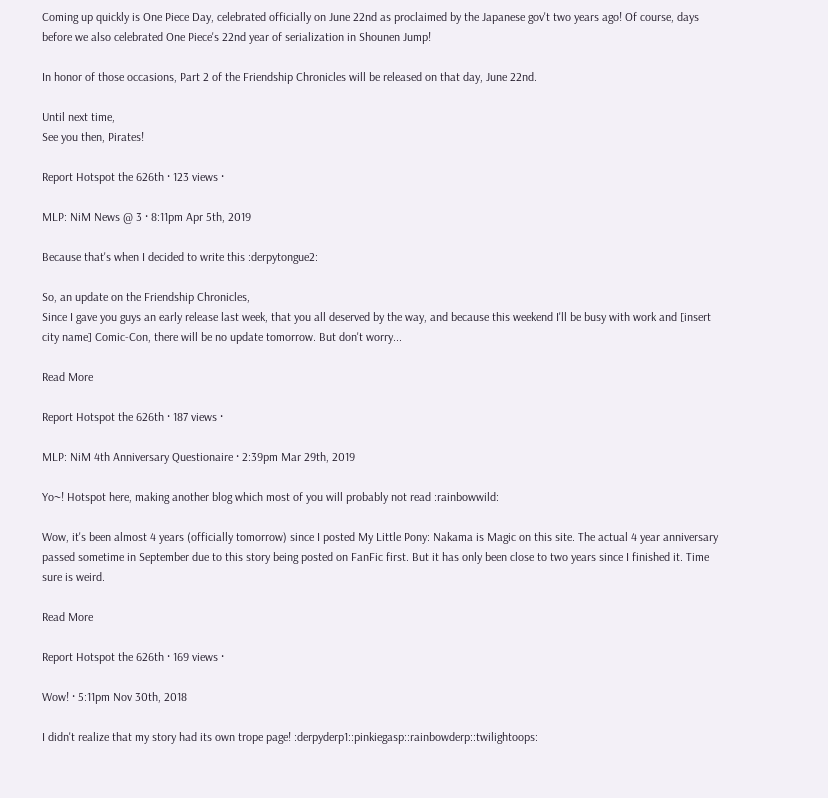Coming up quickly is One Piece Day, celebrated officially on June 22nd as proclaimed by the Japanese gov't two years ago! Of course, days before we also celebrated One Piece's 22nd year of serialization in Shounen Jump!

In honor of those occasions, Part 2 of the Friendship Chronicles will be released on that day, June 22nd.

Until next time,
See you then, Pirates!

Report Hotspot the 626th · 123 views ·

MLP: NiM News @ 3 · 8:11pm Apr 5th, 2019

Because that's when I decided to write this :derpytongue2:

So, an update on the Friendship Chronicles,
Since I gave you guys an early release last week, that you all deserved by the way, and because this weekend I'll be busy with work and [insert city name] Comic-Con, there will be no update tomorrow. But don't worry...

Read More

Report Hotspot the 626th · 187 views ·

MLP: NiM 4th Anniversary Questionaire · 2:39pm Mar 29th, 2019

Yo~! Hotspot here, making another blog which most of you will probably not read :rainbowwild:

Wow, it's been almost 4 years (officially tomorrow) since I posted My Little Pony: Nakama is Magic on this site. The actual 4 year anniversary passed sometime in September due to this story being posted on FanFic first. But it has only been close to two years since I finished it. Time sure is weird.

Read More

Report Hotspot the 626th · 169 views ·

Wow! · 5:11pm Nov 30th, 2018

I didn't realize that my story had its own trope page! :derpyderp1::pinkiegasp::rainbowderp::twilightoops: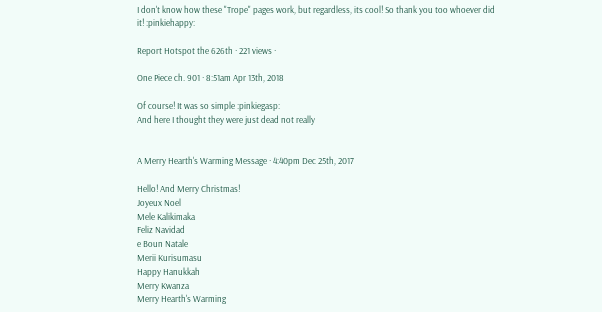I don't know how these "Trope" pages work, but regardless, its cool! So thank you too whoever did it! :pinkiehappy:

Report Hotspot the 626th · 221 views ·

One Piece ch. 901 · 8:51am Apr 13th, 2018

Of course! It was so simple :pinkiegasp:
And here I thought they were just dead not really


A Merry Hearth's Warming Message · 4:40pm Dec 25th, 2017

Hello! And Merry Christmas!
Joyeux Noel
Mele Kalikimaka
Feliz Navidad
e Boun Natale
Merii Kurisumasu
Happy Hanukkah
Merry Kwanza
Merry Hearth's Warming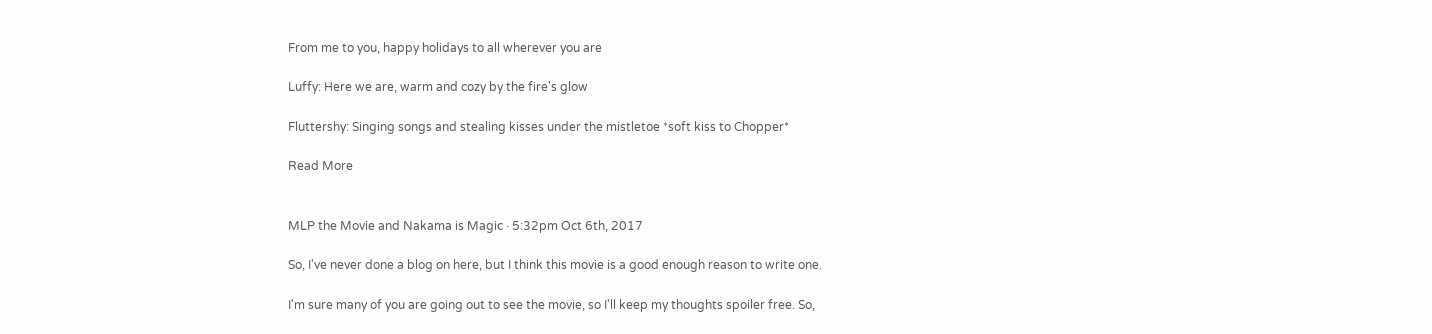From me to you, happy holidays to all wherever you are

Luffy: Here we are, warm and cozy by the fire's glow

Fluttershy: Singing songs and stealing kisses under the mistletoe *soft kiss to Chopper*

Read More


MLP the Movie and Nakama is Magic · 5:32pm Oct 6th, 2017

So, I've never done a blog on here, but I think this movie is a good enough reason to write one.

I'm sure many of you are going out to see the movie, so I'll keep my thoughts spoiler free. So,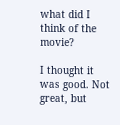what did I think of the movie?

I thought it was good. Not great, but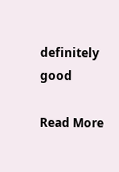definitely good

Read More